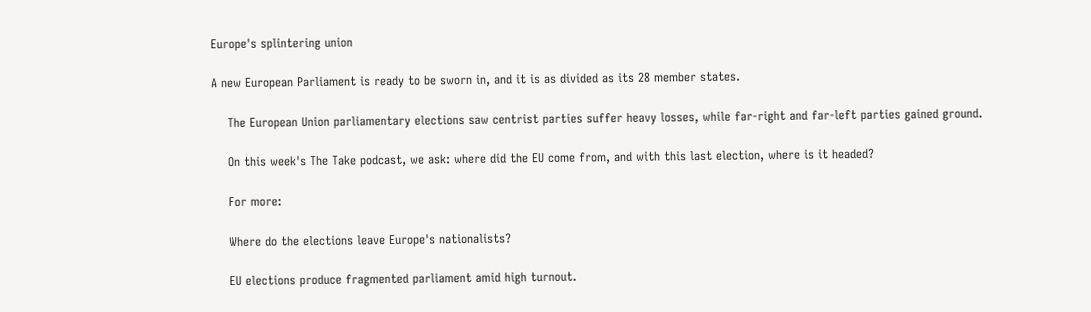Europe's splintering union

A new European Parliament is ready to be sworn in, and it is as divided as its 28 member states.

    The European Union parliamentary elections saw centrist parties suffer heavy losses, while far-right and far-left parties gained ground.

    On this week's The Take podcast, we ask: where did the EU come from, and with this last election, where is it headed?

    For more:

    Where do the elections leave Europe's nationalists?

    EU elections produce fragmented parliament amid high turnout.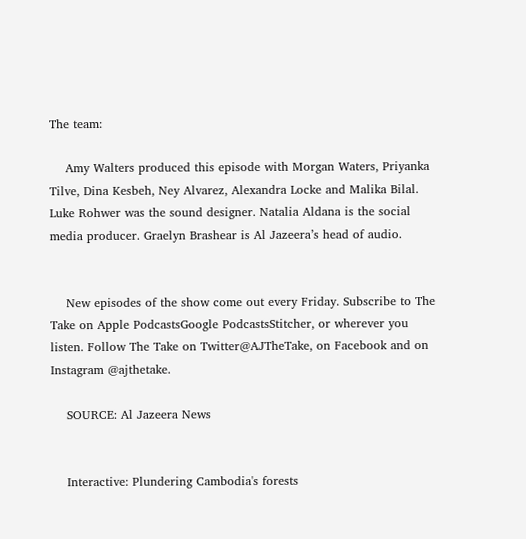The team:

    Amy Walters produced this episode with Morgan Waters, Priyanka Tilve, Dina Kesbeh, Ney Alvarez, Alexandra Locke and Malika Bilal. Luke Rohwer was the sound designer. Natalia Aldana is the social media producer. Graelyn Brashear is Al Jazeera’s head of audio.


    New episodes of the show come out every Friday. Subscribe to The Take on Apple PodcastsGoogle PodcastsStitcher, or wherever you listen. Follow The Take on Twitter@AJTheTake, on Facebook and on Instagram @ajthetake.

    SOURCE: Al Jazeera News


    Interactive: Plundering Cambodia's forests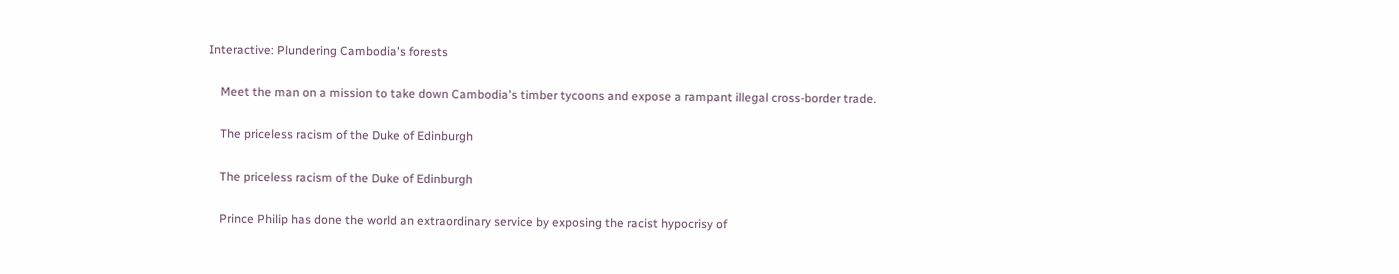Interactive: Plundering Cambodia's forests

    Meet the man on a mission to take down Cambodia's timber tycoons and expose a rampant illegal cross-border trade.

    The priceless racism of the Duke of Edinburgh

    The priceless racism of the Duke of Edinburgh

    Prince Philip has done the world an extraordinary service by exposing the racist hypocrisy of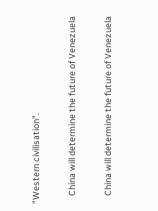"Western civilisation".

    China will determine the future of Venezuela

    China will determine the future of Venezuela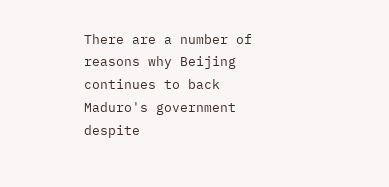There are a number of reasons why Beijing continues to back Maduro's government despite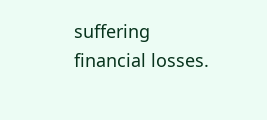suffering financial losses.